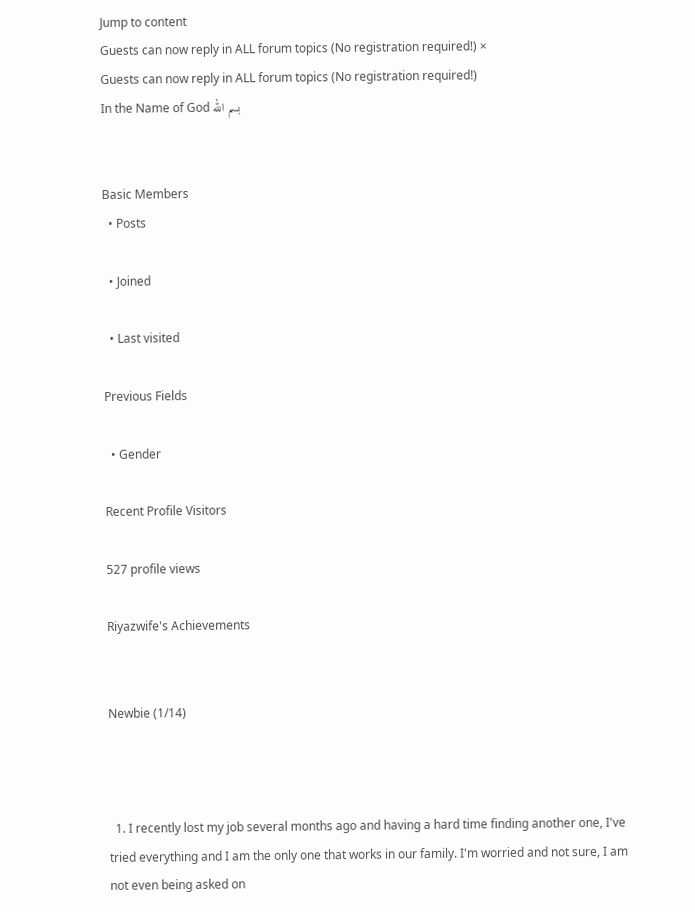Jump to content
Guests can now reply in ALL forum topics (No registration required!) ×
Guests can now reply in ALL forum topics (No registration required!)
In the Name of God بسم الله


Basic Members
  • Posts

  • Joined

  • Last visited

Previous Fields

  • Gender

Recent Profile Visitors

527 profile views

Riyazwife's Achievements


Newbie (1/14)



  1. I recently lost my job several months ago and having a hard time finding another one, I've tried everything and I am the only one that works in our family. I'm worried and not sure, I am not even being asked on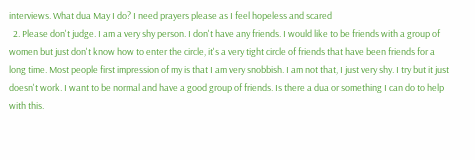interviews. What dua May I do? I need prayers please as I feel hopeless and scared
  2. Please don't judge. I am a very shy person. I don't have any friends. I would like to be friends with a group of women but just don't know how to enter the circle, it's a very tight circle of friends that have been friends for a long time. Most people first impression of my is that I am very snobbish. I am not that, I just very shy. I try but it just doesn't work. I want to be normal and have a good group of friends. Is there a dua or something I can do to help with this.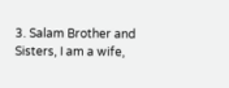3. Salam Brother and Sisters, I am a wife,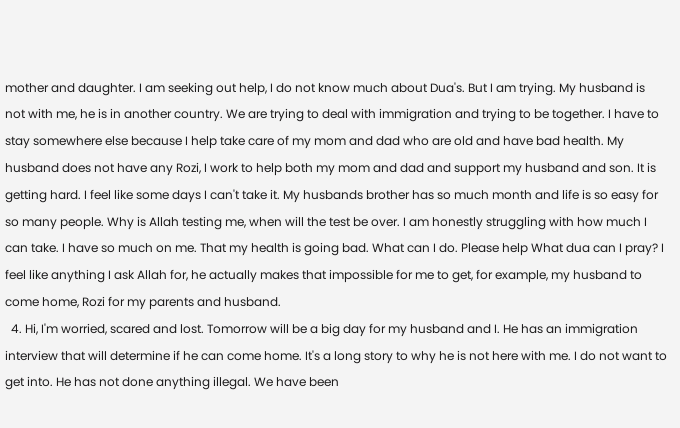mother and daughter. I am seeking out help, I do not know much about Dua's. But I am trying. My husband is not with me, he is in another country. We are trying to deal with immigration and trying to be together. I have to stay somewhere else because I help take care of my mom and dad who are old and have bad health. My husband does not have any Rozi, I work to help both my mom and dad and support my husband and son. It is getting hard. I feel like some days I can't take it. My husbands brother has so much month and life is so easy for so many people. Why is Allah testing me, when will the test be over. I am honestly struggling with how much I can take. I have so much on me. That my health is going bad. What can I do. Please help What dua can I pray? I feel like anything I ask Allah for, he actually makes that impossible for me to get, for example, my husband to come home, Rozi for my parents and husband.
  4. Hi, I'm worried, scared and lost. Tomorrow will be a big day for my husband and I. He has an immigration interview that will determine if he can come home. It's a long story to why he is not here with me. I do not want to get into. He has not done anything illegal. We have been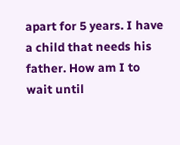apart for 5 years. I have a child that needs his father. How am I to wait until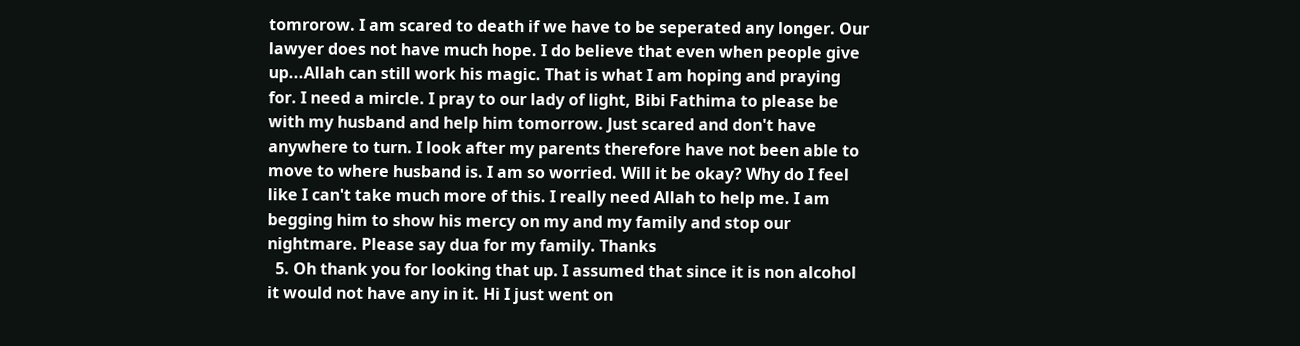tomrorow. I am scared to death if we have to be seperated any longer. Our lawyer does not have much hope. I do believe that even when people give up...Allah can still work his magic. That is what I am hoping and praying for. I need a mircle. I pray to our lady of light, Bibi Fathima to please be with my husband and help him tomorrow. Just scared and don't have anywhere to turn. I look after my parents therefore have not been able to move to where husband is. I am so worried. Will it be okay? Why do I feel like I can't take much more of this. I really need Allah to help me. I am begging him to show his mercy on my and my family and stop our nightmare. Please say dua for my family. Thanks
  5. Oh thank you for looking that up. I assumed that since it is non alcohol it would not have any in it. Hi I just went on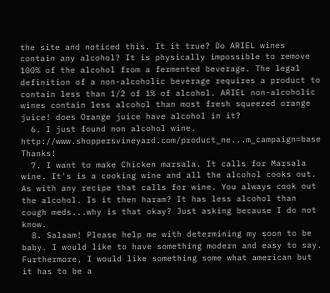the site and noticed this. It it true? Do ARIEL wines contain any alcohol? It is physically impossible to remove 100% of the alcohol from a fermented beverage. The legal definition of a non-alcoholic beverage requires a product to contain less than 1/2 of 1% of alcohol. ARIEL non-alcoholic wines contain less alcohol than most fresh squeezed orange juice! does Orange juice have alcohol in it?
  6. I just found non alcohol wine. http://www.shoppersvineyard.com/product_ne...m_campaign=base Thanks!
  7. I want to make Chicken marsala. It calls for Marsala wine. It's is a cooking wine and all the alcohol cooks out. As with any recipe that calls for wine. You always cook out the alcohol. Is it then haram? It has less alcohol than cough meds...why is that okay? Just asking because I do not know.
  8. Salaam! Please help me with determining my soon to be baby. I would like to have something modern and easy to say. Furthermore, I would like something some what american but it has to be a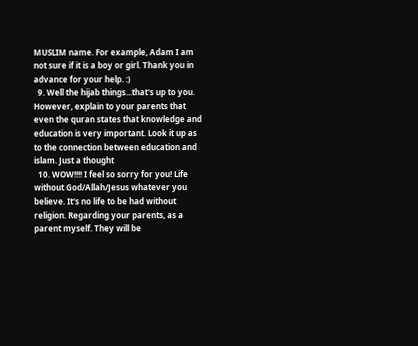MUSLIM name. For example, Adam I am not sure if it is a boy or girl. Thank you in advance for your help. :)
  9. Well the hijab things...that's up to you. However, explain to your parents that even the quran states that knowledge and education is very important. Look it up as to the connection between education and islam. Just a thought
  10. WOW!!!! I feel so sorry for you! Life without God/Allah/Jesus whatever you believe. It's no life to be had without religion. Regarding your parents, as a parent myself. They will be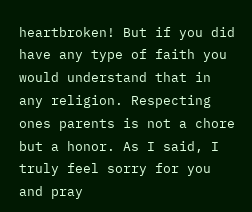heartbroken! But if you did have any type of faith you would understand that in any religion. Respecting ones parents is not a chore but a honor. As I said, I truly feel sorry for you and pray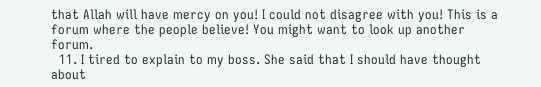that Allah will have mercy on you! I could not disagree with you! This is a forum where the people believe! You might want to look up another forum.
  11. I tired to explain to my boss. She said that I should have thought about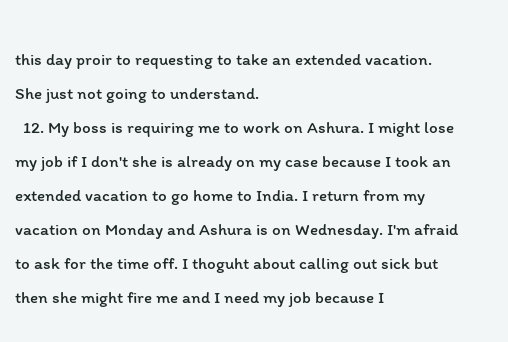this day proir to requesting to take an extended vacation. She just not going to understand.
  12. My boss is requiring me to work on Ashura. I might lose my job if I don't she is already on my case because I took an extended vacation to go home to India. I return from my vacation on Monday and Ashura is on Wednesday. I'm afraid to ask for the time off. I thoguht about calling out sick but then she might fire me and I need my job because I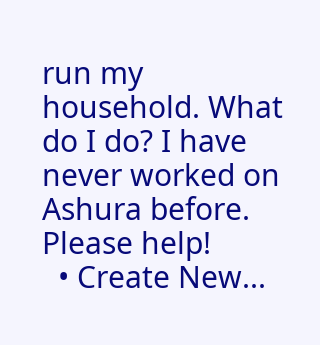run my household. What do I do? I have never worked on Ashura before. Please help!
  • Create New...